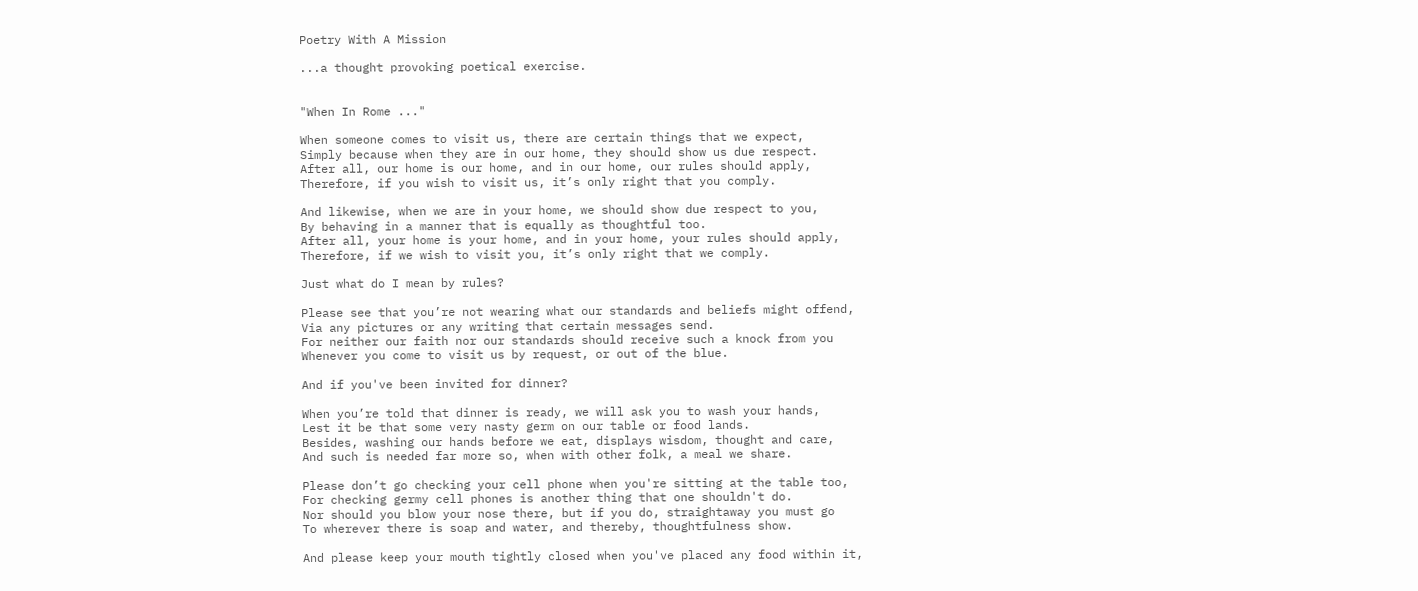Poetry With A Mission

...a thought provoking poetical exercise.


"When In Rome ..."

When someone comes to visit us, there are certain things that we expect,
Simply because when they are in our home, they should show us due respect.
After all, our home is our home, and in our home, our rules should apply,
Therefore, if you wish to visit us, it’s only right that you comply.

And likewise, when we are in your home, we should show due respect to you,
By behaving in a manner that is equally as thoughtful too.
After all, your home is your home, and in your home, your rules should apply,
Therefore, if we wish to visit you, it’s only right that we comply.

Just what do I mean by rules?

Please see that you’re not wearing what our standards and beliefs might offend,
Via any pictures or any writing that certain messages send.
For neither our faith nor our standards should receive such a knock from you
Whenever you come to visit us by request, or out of the blue.

And if you've been invited for dinner?

When you’re told that dinner is ready, we will ask you to wash your hands,
Lest it be that some very nasty germ on our table or food lands.
Besides, washing our hands before we eat, displays wisdom, thought and care,
And such is needed far more so, when with other folk, a meal we share.

Please don’t go checking your cell phone when you're sitting at the table too,
For checking germy cell phones is another thing that one shouldn't do.
Nor should you blow your nose there, but if you do, straightaway you must go
To wherever there is soap and water, and thereby, thoughtfulness show.

And please keep your mouth tightly closed when you've placed any food within it,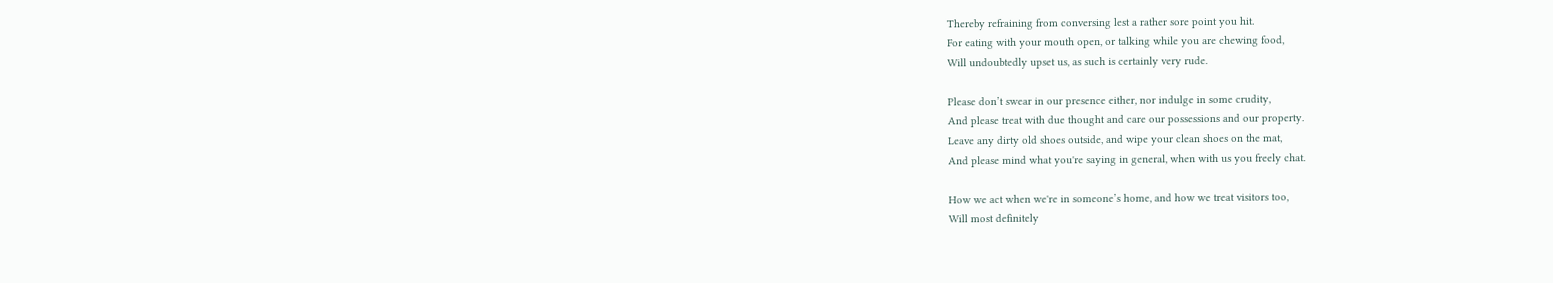Thereby refraining from conversing lest a rather sore point you hit.
For eating with your mouth open, or talking while you are chewing food,
Will undoubtedly upset us, as such is certainly very rude.

Please don’t swear in our presence either, nor indulge in some crudity,
And please treat with due thought and care our possessions and our property.
Leave any dirty old shoes outside, and wipe your clean shoes on the mat,
And please mind what you're saying in general, when with us you freely chat.

How we act when we're in someone’s home, and how we treat visitors too,
Will most definitely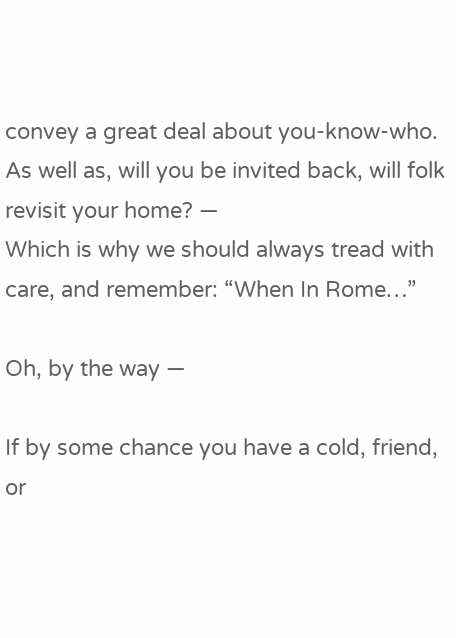convey a great deal about you-know-who.
As well as, will you be invited back, will folk revisit your home? —
Which is why we should always tread with care, and remember: “When In Rome…”

Oh, by the way —

If by some chance you have a cold, friend, or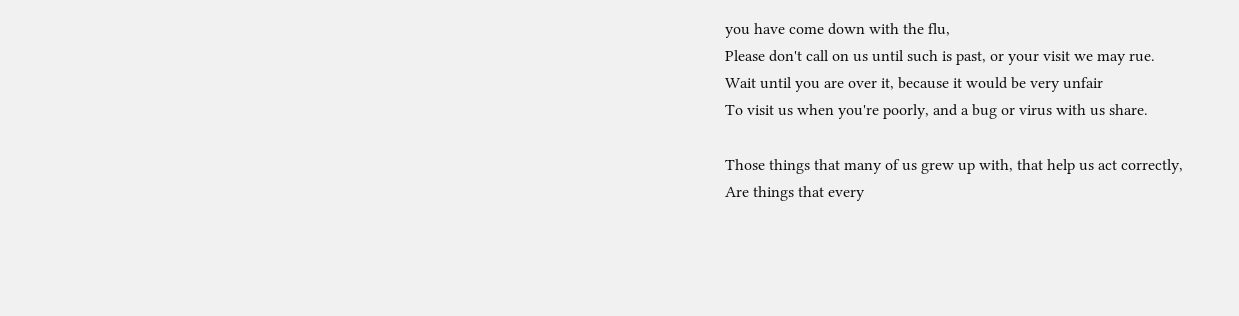you have come down with the flu,
Please don't call on us until such is past, or your visit we may rue.
Wait until you are over it, because it would be very unfair
To visit us when you're poorly, and a bug or virus with us share.

Those things that many of us grew up with, that help us act correctly,
Are things that every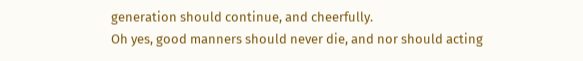generation should continue, and cheerfully.
Oh yes, good manners should never die, and nor should acting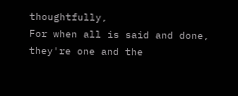thoughtfully,
For when all is said and done, they're one and the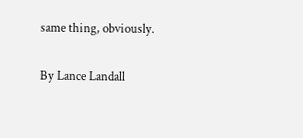same thing, obviously.

By Lance Landall